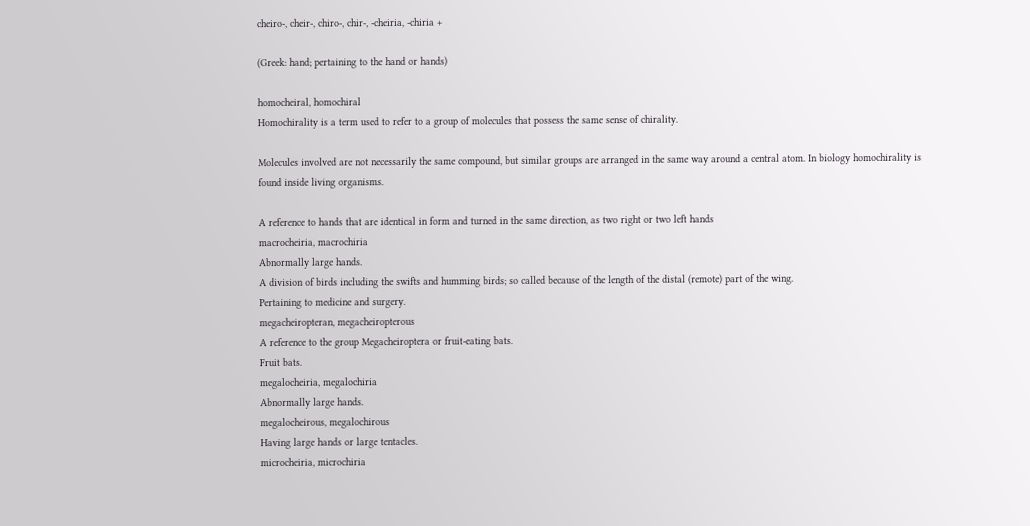cheiro-, cheir-, chiro-, chir-, -cheiria, -chiria +

(Greek: hand; pertaining to the hand or hands)

homocheiral, homochiral
Homochirality is a term used to refer to a group of molecules that possess the same sense of chirality.

Molecules involved are not necessarily the same compound, but similar groups are arranged in the same way around a central atom. In biology homochirality is found inside living organisms.

A reference to hands that are identical in form and turned in the same direction, as two right or two left hands
macrocheiria, macrochiria
Abnormally large hands.
A division of birds including the swifts and humming birds; so called because of the length of the distal (remote) part of the wing.
Pertaining to medicine and surgery.
megacheiropteran, megacheiropterous
A reference to the group Megacheiroptera or fruit-eating bats.
Fruit bats.
megalocheiria, megalochiria
Abnormally large hands.
megalocheirous, megalochirous
Having large hands or large tentacles.
microcheiria, microchiria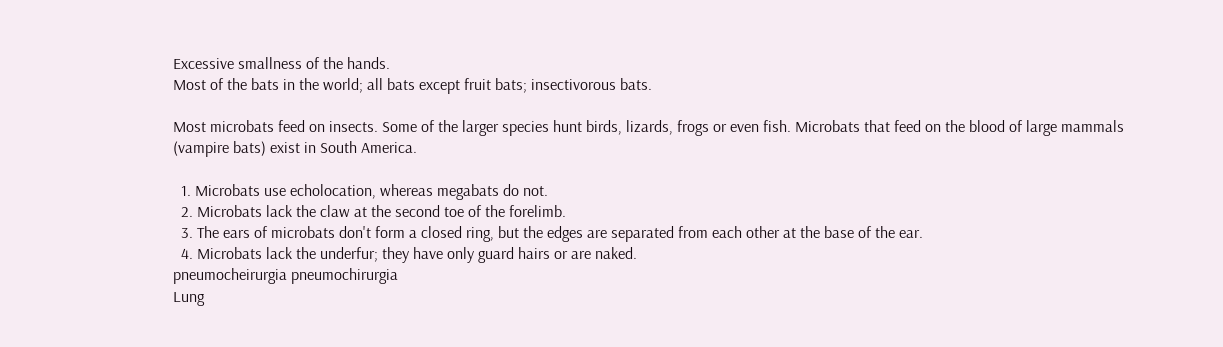Excessive smallness of the hands.
Most of the bats in the world; all bats except fruit bats; insectivorous bats.

Most microbats feed on insects. Some of the larger species hunt birds, lizards, frogs or even fish. Microbats that feed on the blood of large mammals (vampire bats) exist in South America.

  1. Microbats use echolocation, whereas megabats do not.
  2. Microbats lack the claw at the second toe of the forelimb.
  3. The ears of microbats don't form a closed ring, but the edges are separated from each other at the base of the ear.
  4. Microbats lack the underfur; they have only guard hairs or are naked.
pneumocheirurgia pneumochirurgia
Lung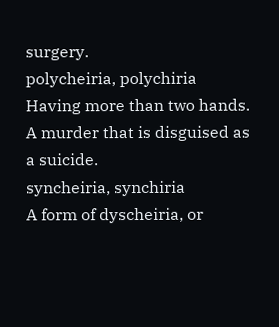surgery.
polycheiria, polychiria
Having more than two hands.
A murder that is disguised as a suicide.
syncheiria, synchiria
A form of dyscheiria, or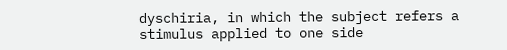dyschiria, in which the subject refers a stimulus applied to one side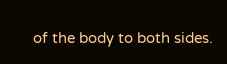of the body to both sides.